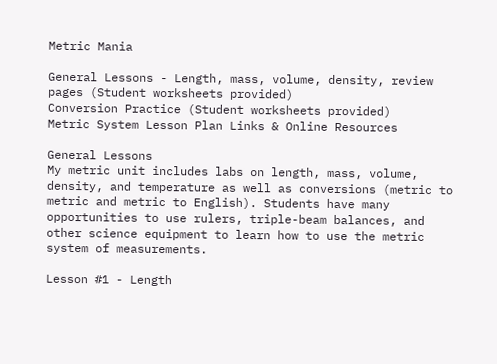Metric Mania

General Lessons - Length, mass, volume, density, review pages (Student worksheets provided)
Conversion Practice (Student worksheets provided)
Metric System Lesson Plan Links & Online Resources

General Lessons
My metric unit includes labs on length, mass, volume, density, and temperature as well as conversions (metric to metric and metric to English). Students have many opportunities to use rulers, triple-beam balances, and other science equipment to learn how to use the metric system of measurements.

Lesson #1 - Length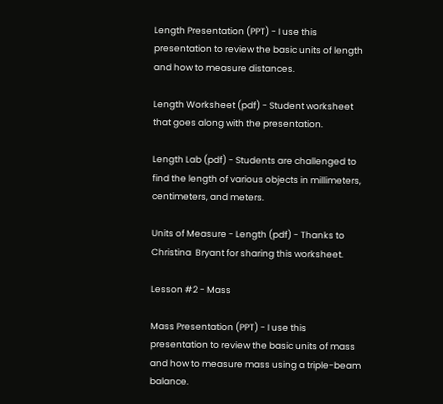Length Presentation (PPT) - I use this presentation to review the basic units of length and how to measure distances.

Length Worksheet (pdf) - Student worksheet that goes along with the presentation.

Length Lab (pdf) - Students are challenged to find the length of various objects in millimeters, centimeters, and meters.

Units of Measure - Length (pdf) - Thanks to Christina  Bryant for sharing this worksheet.

Lesson #2 - Mass

Mass Presentation (PPT) - I use this presentation to review the basic units of mass and how to measure mass using a triple-beam balance.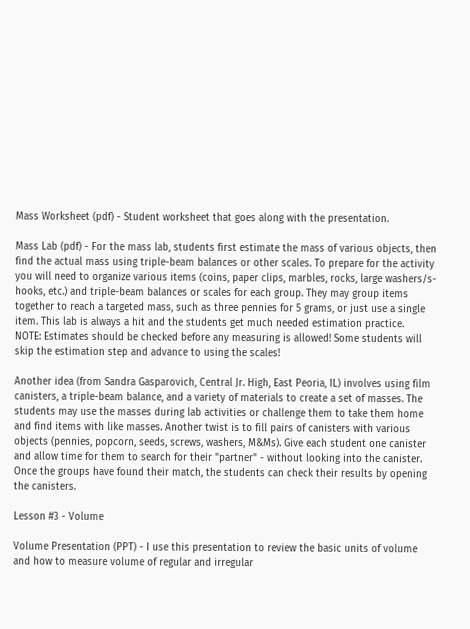Mass Worksheet (pdf) - Student worksheet that goes along with the presentation.

Mass Lab (pdf) - For the mass lab, students first estimate the mass of various objects, then find the actual mass using triple-beam balances or other scales. To prepare for the activity you will need to organize various items (coins, paper clips, marbles, rocks, large washers/s-hooks, etc.) and triple-beam balances or scales for each group. They may group items together to reach a targeted mass, such as three pennies for 5 grams, or just use a single item. This lab is always a hit and the students get much needed estimation practice.
NOTE: Estimates should be checked before any measuring is allowed! Some students will skip the estimation step and advance to using the scales!

Another idea (from Sandra Gasparovich, Central Jr. High, East Peoria, IL) involves using film canisters, a triple-beam balance, and a variety of materials to create a set of masses. The students may use the masses during lab activities or challenge them to take them home and find items with like masses. Another twist is to fill pairs of canisters with various objects (pennies, popcorn, seeds, screws, washers, M&Ms). Give each student one canister and allow time for them to search for their "partner" - without looking into the canister. Once the groups have found their match, the students can check their results by opening the canisters.

Lesson #3 - Volume

Volume Presentation (PPT) - I use this presentation to review the basic units of volume and how to measure volume of regular and irregular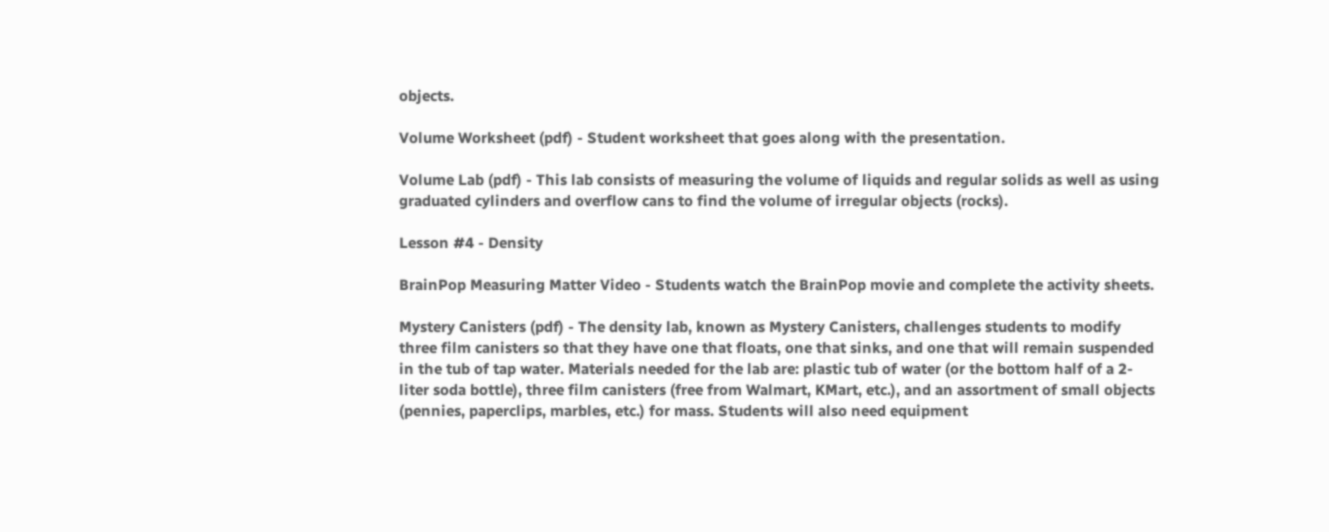objects.

Volume Worksheet (pdf) - Student worksheet that goes along with the presentation.

Volume Lab (pdf) - This lab consists of measuring the volume of liquids and regular solids as well as using graduated cylinders and overflow cans to find the volume of irregular objects (rocks).

Lesson #4 - Density

BrainPop Measuring Matter Video - Students watch the BrainPop movie and complete the activity sheets.

Mystery Canisters (pdf) - The density lab, known as Mystery Canisters, challenges students to modify three film canisters so that they have one that floats, one that sinks, and one that will remain suspended in the tub of tap water. Materials needed for the lab are: plastic tub of water (or the bottom half of a 2-liter soda bottle), three film canisters (free from Walmart, KMart, etc.), and an assortment of small objects (pennies, paperclips, marbles, etc.) for mass. Students will also need equipment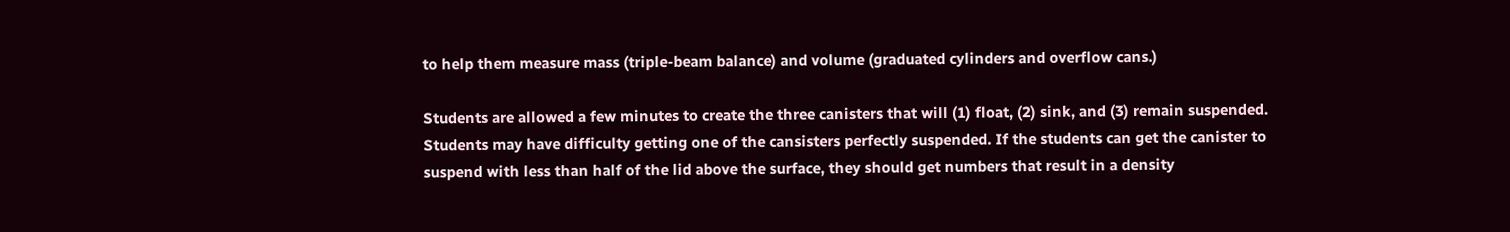to help them measure mass (triple-beam balance) and volume (graduated cylinders and overflow cans.)

Students are allowed a few minutes to create the three canisters that will (1) float, (2) sink, and (3) remain suspended. Students may have difficulty getting one of the cansisters perfectly suspended. If the students can get the canister to suspend with less than half of the lid above the surface, they should get numbers that result in a density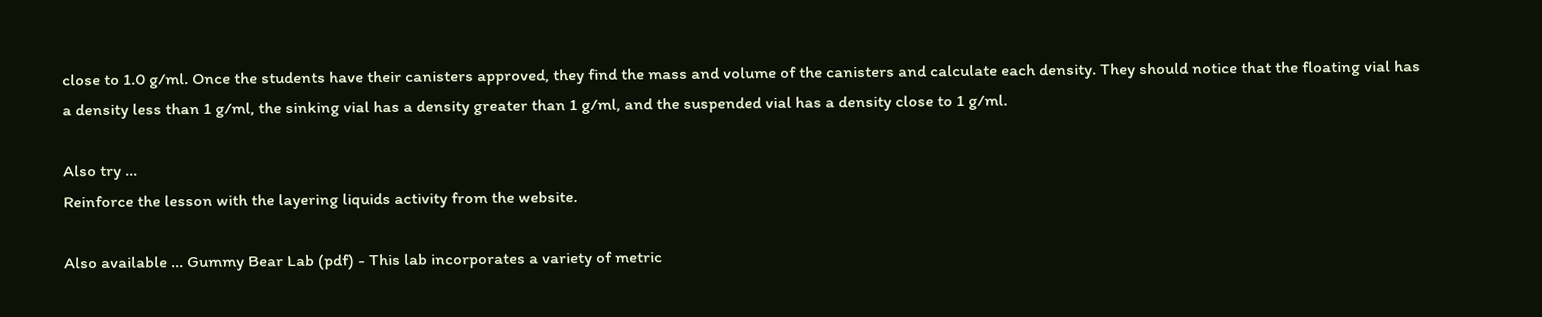close to 1.0 g/ml. Once the students have their canisters approved, they find the mass and volume of the canisters and calculate each density. They should notice that the floating vial has a density less than 1 g/ml, the sinking vial has a density greater than 1 g/ml, and the suspended vial has a density close to 1 g/ml.

Also try ...
Reinforce the lesson with the layering liquids activity from the website.

Also available ... Gummy Bear Lab (pdf) - This lab incorporates a variety of metric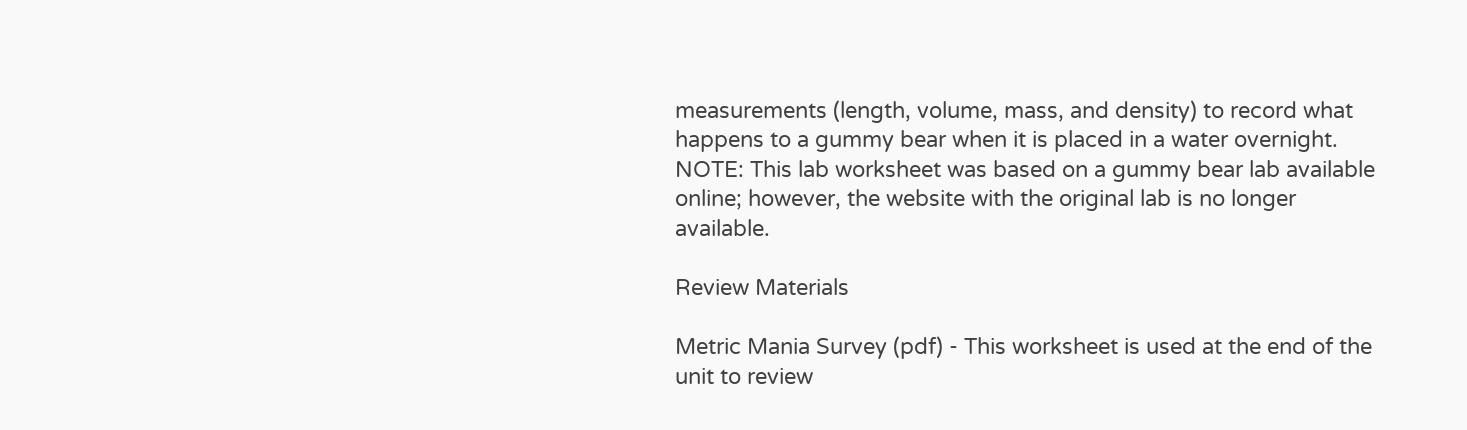measurements (length, volume, mass, and density) to record what happens to a gummy bear when it is placed in a water overnight.
NOTE: This lab worksheet was based on a gummy bear lab available online; however, the website with the original lab is no longer available.

Review Materials

Metric Mania Survey (pdf) - This worksheet is used at the end of the unit to review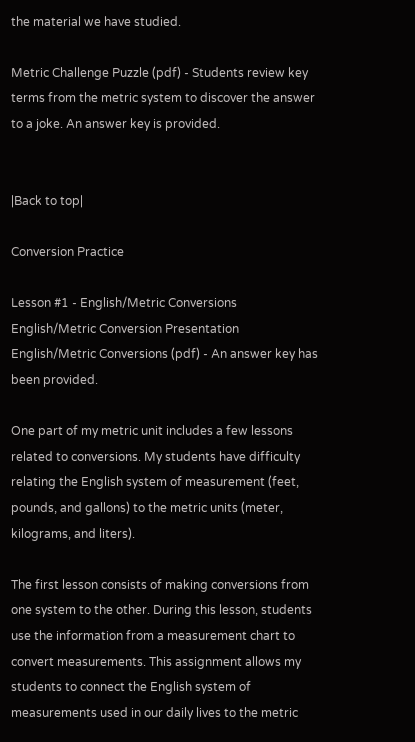the material we have studied.

Metric Challenge Puzzle (pdf) - Students review key terms from the metric system to discover the answer to a joke. An answer key is provided.


|Back to top|

Conversion Practice

Lesson #1 - English/Metric Conversions
English/Metric Conversion Presentation
English/Metric Conversions (pdf) - An answer key has been provided.

One part of my metric unit includes a few lessons related to conversions. My students have difficulty relating the English system of measurement (feet, pounds, and gallons) to the metric units (meter, kilograms, and liters).

The first lesson consists of making conversions from one system to the other. During this lesson, students use the information from a measurement chart to convert measurements. This assignment allows my students to connect the English system of measurements used in our daily lives to the metric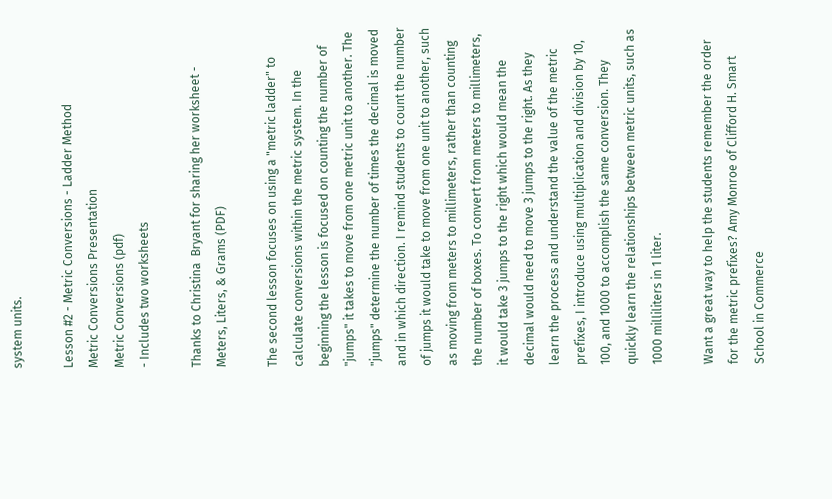system units.

Lesson #2 - Metric Conversions - Ladder Method
Metric Conversions Presentation
Metric Conversions (pdf)
- Includes two worksheets

Thanks to Christina  Bryant for sharing her worksheet - Meters, Liters, & Grams (PDF)

The second lesson focuses on using a "metric ladder" to calculate conversions within the metric system. In the beginning the lesson is focused on counting the number of "jumps" it takes to move from one metric unit to another. The "jumps" determine the number of times the decimal is moved and in which direction. I remind students to count the number of jumps it would take to move from one unit to another, such as moving from meters to millimeters, rather than counting the number of boxes. To convert from meters to millimeters, it would take 3 jumps to the right which would mean the decimal would need to move 3 jumps to the right. As they learn the process and understand the value of the metric prefixes, I introduce using multiplication and division by 10, 100, and 1000 to accomplish the same conversion. They quickly learn the relationships between metric units, such as 1000 milliliters in 1 liter.

Want a great way to help the students remember the order for the metric prefixes? Amy Monroe of Clifford H. Smart School in Commerce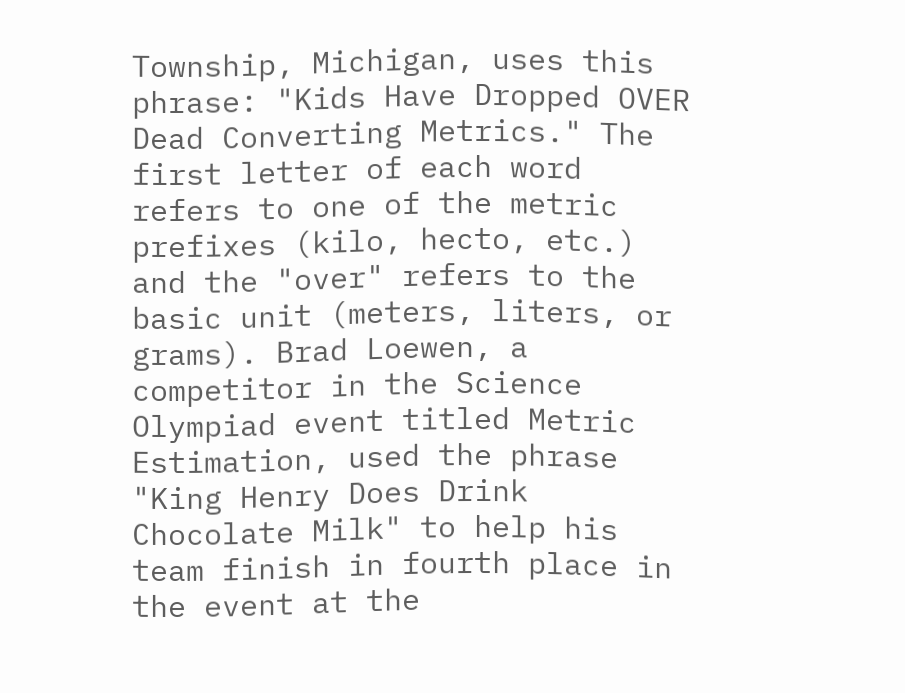Township, Michigan, uses this phrase: "Kids Have Dropped OVER Dead Converting Metrics." The first letter of each word refers to one of the metric prefixes (kilo, hecto, etc.) and the "over" refers to the basic unit (meters, liters, or grams). Brad Loewen, a competitor in the Science Olympiad event titled Metric Estimation, used the phrase "King Henry Does Drink Chocolate Milk" to help his team finish in fourth place in the event at the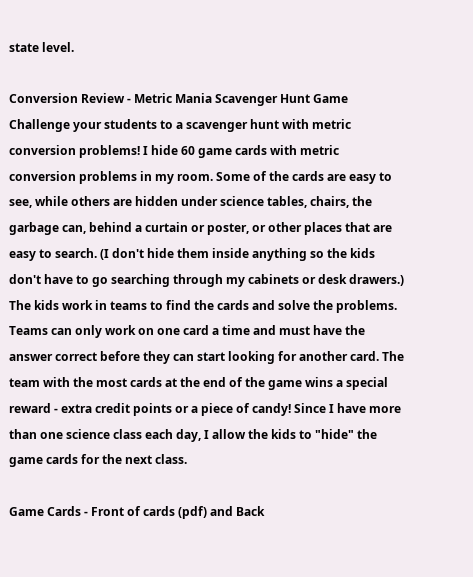state level.

Conversion Review - Metric Mania Scavenger Hunt Game
Challenge your students to a scavenger hunt with metric conversion problems! I hide 60 game cards with metric conversion problems in my room. Some of the cards are easy to see, while others are hidden under science tables, chairs, the garbage can, behind a curtain or poster, or other places that are easy to search. (I don't hide them inside anything so the kids don't have to go searching through my cabinets or desk drawers.) The kids work in teams to find the cards and solve the problems. Teams can only work on one card a time and must have the answer correct before they can start looking for another card. The team with the most cards at the end of the game wins a special reward - extra credit points or a piece of candy! Since I have more than one science class each day, I allow the kids to "hide" the game cards for the next class.

Game Cards - Front of cards (pdf) and Back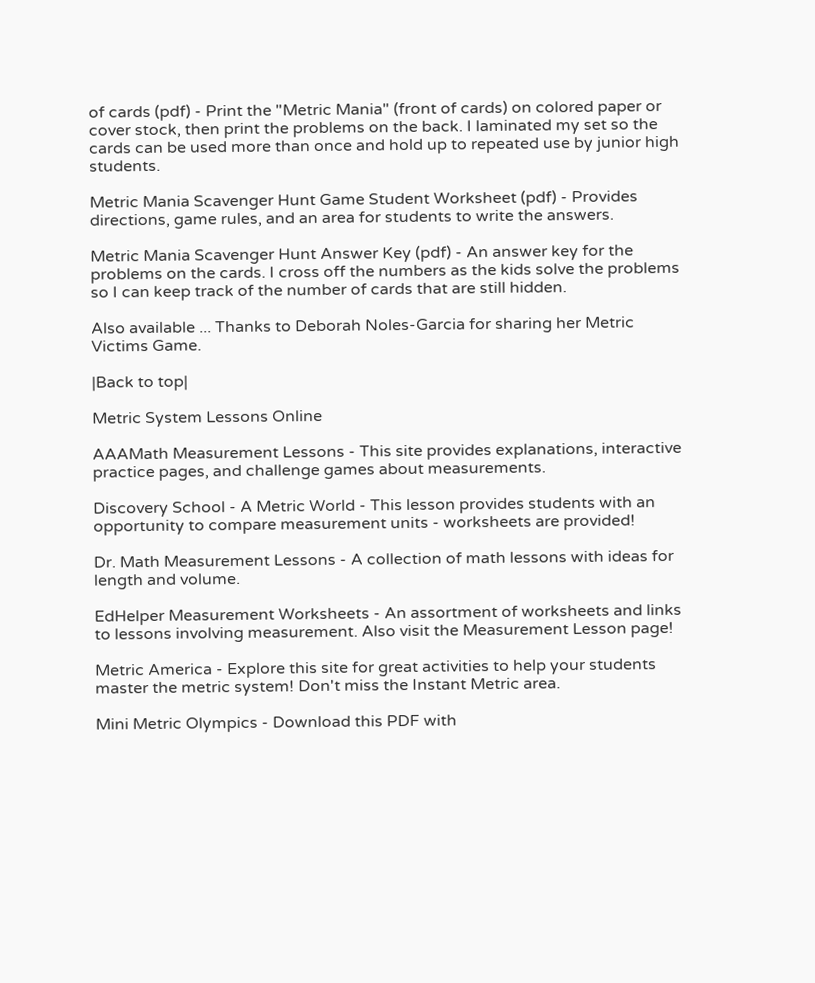of cards (pdf) - Print the "Metric Mania" (front of cards) on colored paper or cover stock, then print the problems on the back. I laminated my set so the cards can be used more than once and hold up to repeated use by junior high students.

Metric Mania Scavenger Hunt Game Student Worksheet (pdf) - Provides directions, game rules, and an area for students to write the answers.

Metric Mania Scavenger Hunt Answer Key (pdf) - An answer key for the problems on the cards. I cross off the numbers as the kids solve the problems so I can keep track of the number of cards that are still hidden.

Also available ... Thanks to Deborah Noles-Garcia for sharing her Metric Victims Game.

|Back to top|

Metric System Lessons Online

AAAMath Measurement Lessons - This site provides explanations, interactive practice pages, and challenge games about measurements.

Discovery School - A Metric World - This lesson provides students with an opportunity to compare measurement units - worksheets are provided!

Dr. Math Measurement Lessons - A collection of math lessons with ideas for length and volume.

EdHelper Measurement Worksheets - An assortment of worksheets and links to lessons involving measurement. Also visit the Measurement Lesson page!

Metric America - Explore this site for great activities to help your students master the metric system! Don't miss the Instant Metric area.

Mini Metric Olympics - Download this PDF with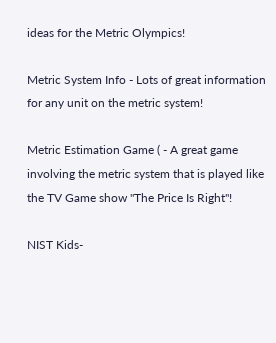ideas for the Metric Olympics!

Metric System Info - Lots of great information for any unit on the metric system!

Metric Estimation Game ( - A great game involving the metric system that is played like the TV Game show "The Price Is Right"!

NIST Kids-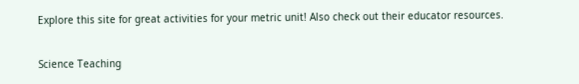Explore this site for great activities for your metric unit! Also check out their educator resources.

Science Teaching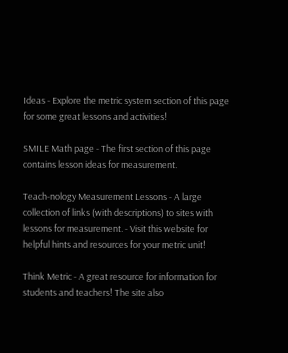Ideas - Explore the metric system section of this page for some great lessons and activities!

SMILE Math page - The first section of this page contains lesson ideas for measurement.

Teach-nology Measurement Lessons - A large collection of links (with descriptions) to sites with lessons for measurement. - Visit this website for helpful hints and resources for your metric unit!

Think Metric - A great resource for information for students and teachers! The site also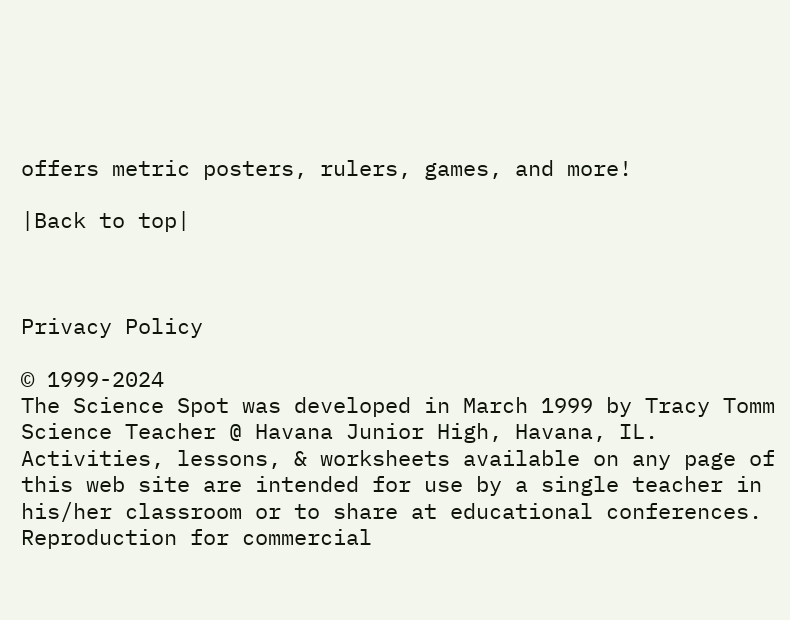offers metric posters, rulers, games, and more!

|Back to top|



Privacy Policy

© 1999-2024
The Science Spot was developed in March 1999 by Tracy Tomm Science Teacher @ Havana Junior High, Havana, IL.  Activities, lessons, & worksheets available on any page of this web site are intended for use by a single teacher in his/her classroom or to share at educational conferences.  Reproduction for commercial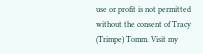use or profit is not permitted without the consent of Tracy (Trimpe) Tomm. Visit my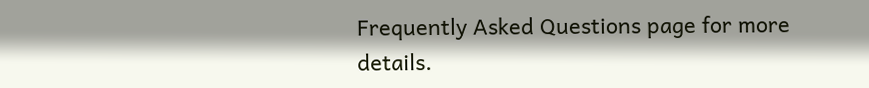Frequently Asked Questions page for more details.